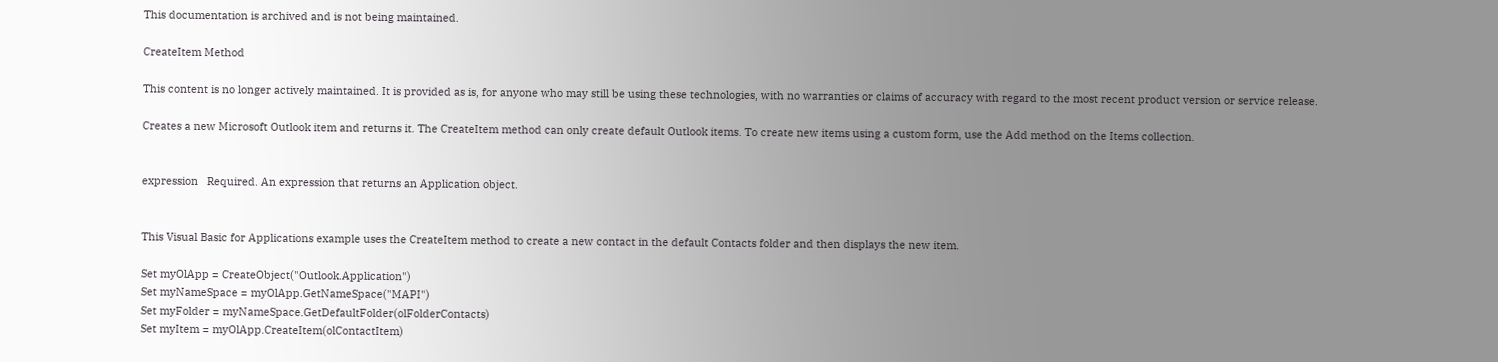This documentation is archived and is not being maintained.

CreateItem Method

This content is no longer actively maintained. It is provided as is, for anyone who may still be using these technologies, with no warranties or claims of accuracy with regard to the most recent product version or service release.

Creates a new Microsoft Outlook item and returns it. The CreateItem method can only create default Outlook items. To create new items using a custom form, use the Add method on the Items collection.


expression   Required. An expression that returns an Application object.


This Visual Basic for Applications example uses the CreateItem method to create a new contact in the default Contacts folder and then displays the new item.

Set myOlApp = CreateObject("Outlook.Application")
Set myNameSpace = myOlApp.GetNameSpace("MAPI")
Set myFolder = myNameSpace.GetDefaultFolder(olFolderContacts)
Set myItem = myOlApp.CreateItem(olContactItem)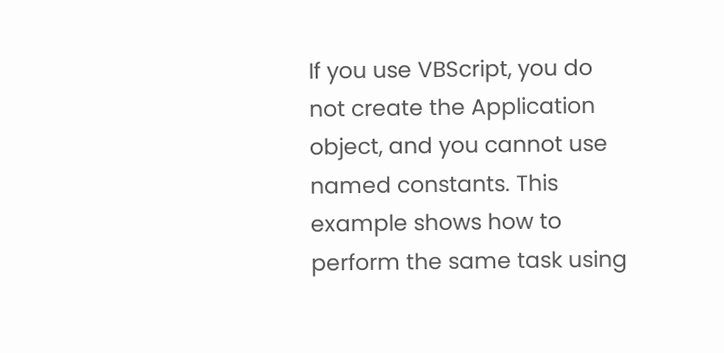If you use VBScript, you do not create the Application object, and you cannot use named constants. This example shows how to perform the same task using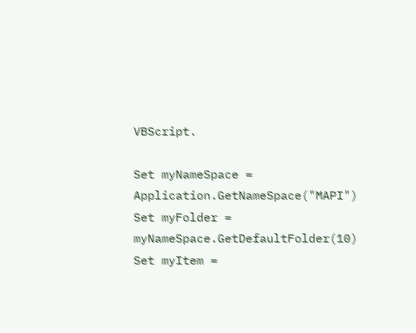VBScript.

Set myNameSpace = Application.GetNameSpace("MAPI")
Set myFolder = myNameSpace.GetDefaultFolder(10)
Set myItem =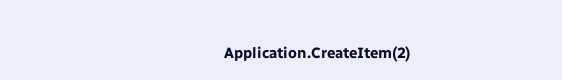Application.CreateItem(2)